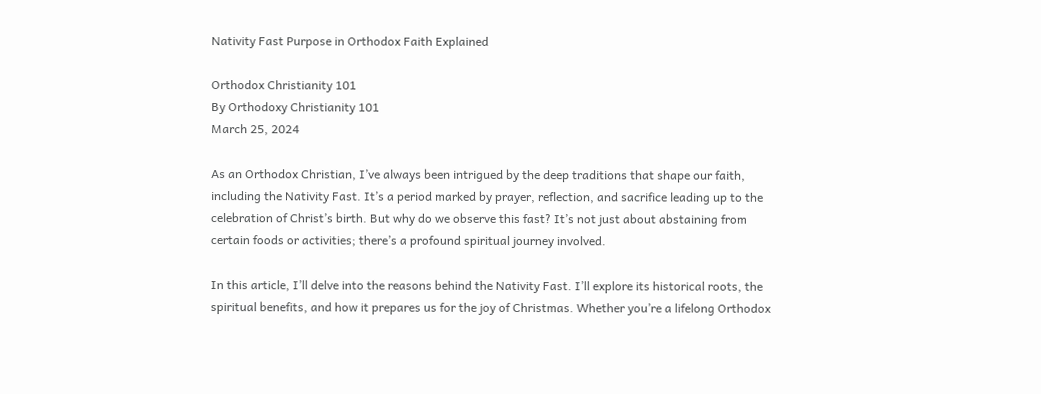Nativity Fast Purpose in Orthodox Faith Explained

Orthodox Christianity 101
By Orthodoxy Christianity 101
March 25, 2024

As an Orthodox Christian, I’ve always been intrigued by the deep traditions that shape our faith, including the Nativity Fast. It’s a period marked by prayer, reflection, and sacrifice leading up to the celebration of Christ’s birth. But why do we observe this fast? It’s not just about abstaining from certain foods or activities; there’s a profound spiritual journey involved.

In this article, I’ll delve into the reasons behind the Nativity Fast. I’ll explore its historical roots, the spiritual benefits, and how it prepares us for the joy of Christmas. Whether you’re a lifelong Orthodox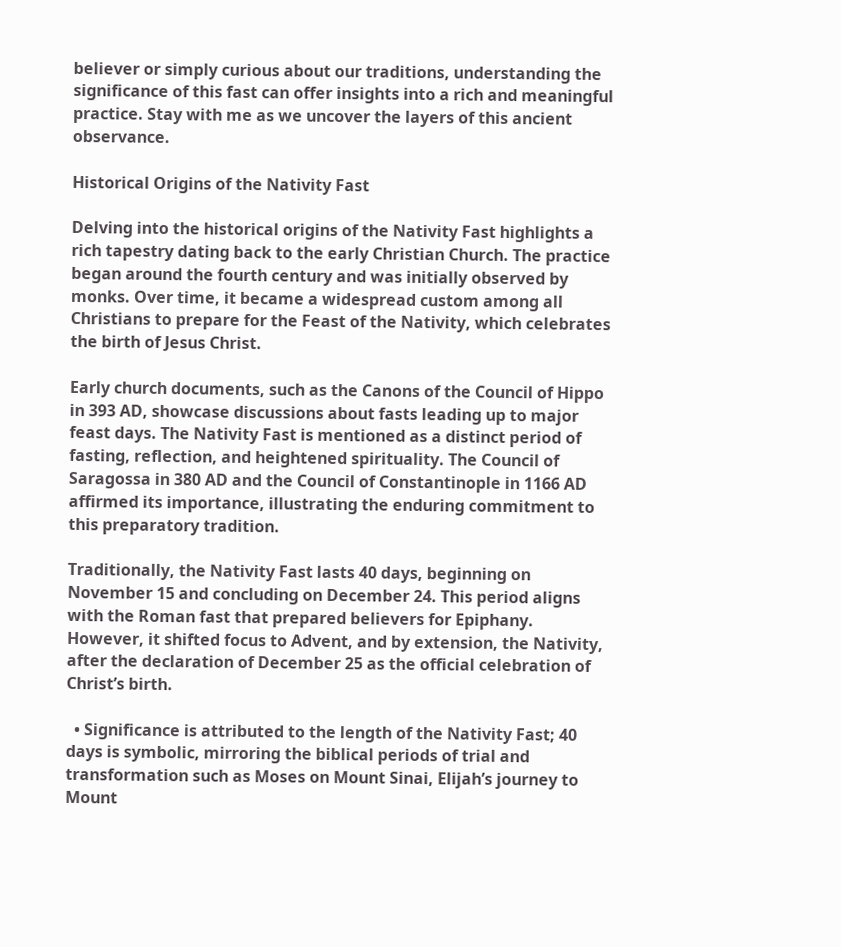believer or simply curious about our traditions, understanding the significance of this fast can offer insights into a rich and meaningful practice. Stay with me as we uncover the layers of this ancient observance.

Historical Origins of the Nativity Fast

Delving into the historical origins of the Nativity Fast highlights a rich tapestry dating back to the early Christian Church. The practice began around the fourth century and was initially observed by monks. Over time, it became a widespread custom among all Christians to prepare for the Feast of the Nativity, which celebrates the birth of Jesus Christ.

Early church documents, such as the Canons of the Council of Hippo in 393 AD, showcase discussions about fasts leading up to major feast days. The Nativity Fast is mentioned as a distinct period of fasting, reflection, and heightened spirituality. The Council of Saragossa in 380 AD and the Council of Constantinople in 1166 AD affirmed its importance, illustrating the enduring commitment to this preparatory tradition.

Traditionally, the Nativity Fast lasts 40 days, beginning on November 15 and concluding on December 24. This period aligns with the Roman fast that prepared believers for Epiphany. However, it shifted focus to Advent, and by extension, the Nativity, after the declaration of December 25 as the official celebration of Christ’s birth.

  • Significance is attributed to the length of the Nativity Fast; 40 days is symbolic, mirroring the biblical periods of trial and transformation such as Moses on Mount Sinai, Elijah’s journey to Mount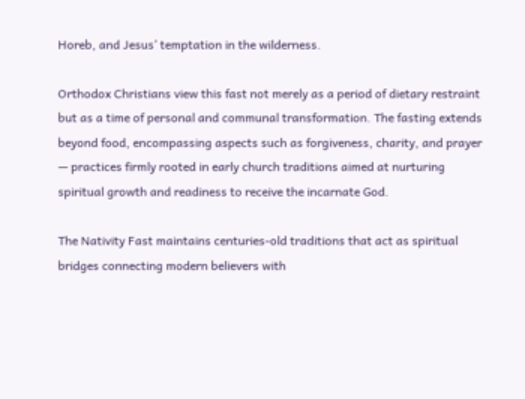Horeb, and Jesus’ temptation in the wilderness.

Orthodox Christians view this fast not merely as a period of dietary restraint but as a time of personal and communal transformation. The fasting extends beyond food, encompassing aspects such as forgiveness, charity, and prayer — practices firmly rooted in early church traditions aimed at nurturing spiritual growth and readiness to receive the incarnate God.

The Nativity Fast maintains centuries-old traditions that act as spiritual bridges connecting modern believers with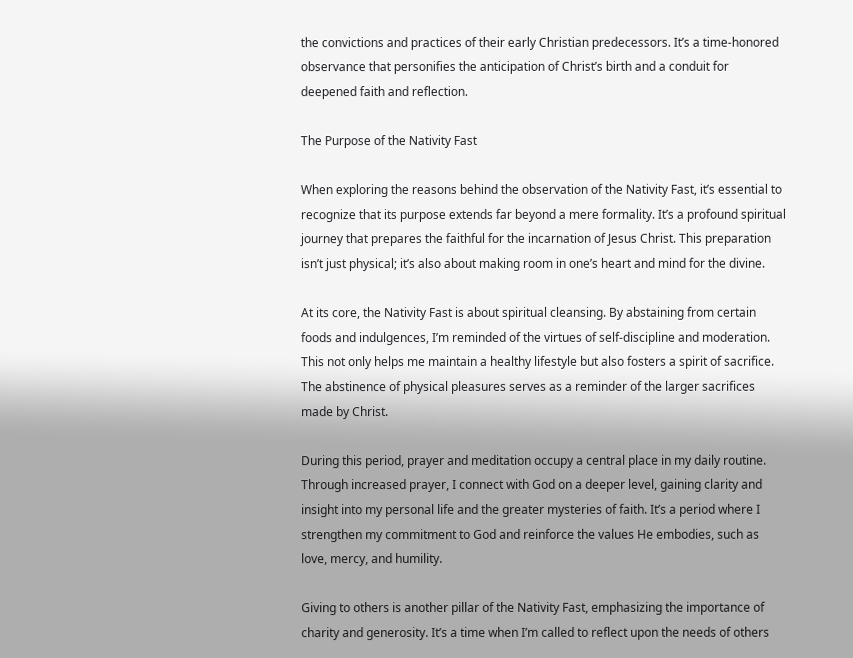the convictions and practices of their early Christian predecessors. It’s a time-honored observance that personifies the anticipation of Christ’s birth and a conduit for deepened faith and reflection.

The Purpose of the Nativity Fast

When exploring the reasons behind the observation of the Nativity Fast, it’s essential to recognize that its purpose extends far beyond a mere formality. It’s a profound spiritual journey that prepares the faithful for the incarnation of Jesus Christ. This preparation isn’t just physical; it’s also about making room in one’s heart and mind for the divine.

At its core, the Nativity Fast is about spiritual cleansing. By abstaining from certain foods and indulgences, I’m reminded of the virtues of self-discipline and moderation. This not only helps me maintain a healthy lifestyle but also fosters a spirit of sacrifice. The abstinence of physical pleasures serves as a reminder of the larger sacrifices made by Christ.

During this period, prayer and meditation occupy a central place in my daily routine. Through increased prayer, I connect with God on a deeper level, gaining clarity and insight into my personal life and the greater mysteries of faith. It’s a period where I strengthen my commitment to God and reinforce the values He embodies, such as love, mercy, and humility.

Giving to others is another pillar of the Nativity Fast, emphasizing the importance of charity and generosity. It’s a time when I’m called to reflect upon the needs of others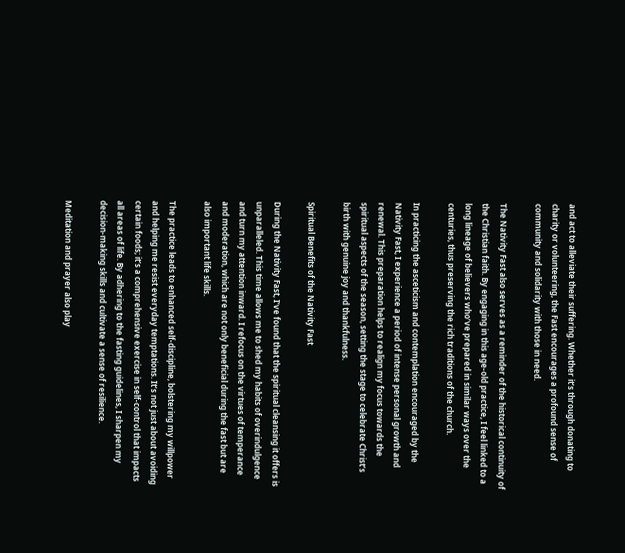and act to alleviate their suffering. Whether it’s through donating to charity or volunteering, the Fast encourages a profound sense of community and solidarity with those in need.

The Nativity Fast also serves as a reminder of the historical continuity of the Christian faith. By engaging in this age-old practice, I feel linked to a long lineage of believers who’ve prepared in similar ways over the centuries, thus preserving the rich traditions of the church.

In practicing the asceticism and contemplation encouraged by the Nativity Fast, I experience a period of intense personal growth and renewal. This preparation helps to realign my focus towards the spiritual aspects of the season, setting the stage to celebrate Christ’s birth with genuine joy and thankfulness.

Spiritual Benefits of the Nativity Fast

During the Nativity Fast, I’ve found that the spiritual cleansing it offers is unparalleled. This time allows me to shed my habits of overindulgence and turn my attention inward. I refocus on the virtues of temperance and moderation, which are not only beneficial during the fast but are also important life skills.

The practice leads to enhanced self-discipline, bolstering my willpower and helping me resist everyday temptations. It’s not just about avoiding certain foods; it’s a comprehensive exercise in self-control that impacts all areas of life. By adhering to the fasting guidelines, I sharpen my decision-making skills and cultivate a sense of resilience.

Meditation and prayer also play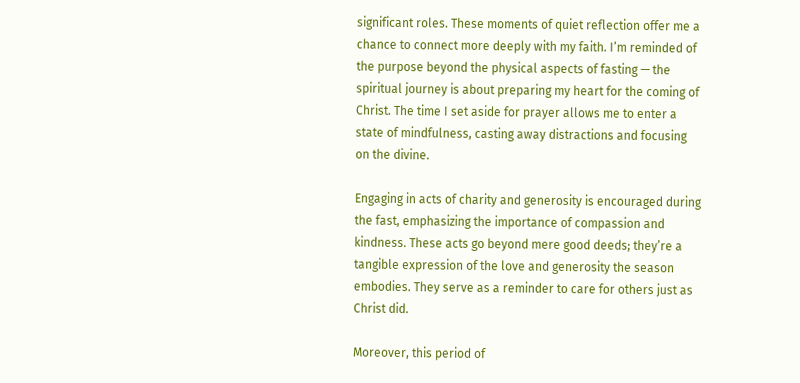significant roles. These moments of quiet reflection offer me a chance to connect more deeply with my faith. I’m reminded of the purpose beyond the physical aspects of fasting — the spiritual journey is about preparing my heart for the coming of Christ. The time I set aside for prayer allows me to enter a state of mindfulness, casting away distractions and focusing on the divine.

Engaging in acts of charity and generosity is encouraged during the fast, emphasizing the importance of compassion and kindness. These acts go beyond mere good deeds; they’re a tangible expression of the love and generosity the season embodies. They serve as a reminder to care for others just as Christ did.

Moreover, this period of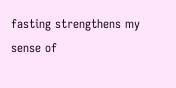fasting strengthens my sense of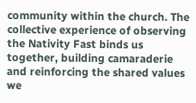community within the church. The collective experience of observing the Nativity Fast binds us together, building camaraderie and reinforcing the shared values we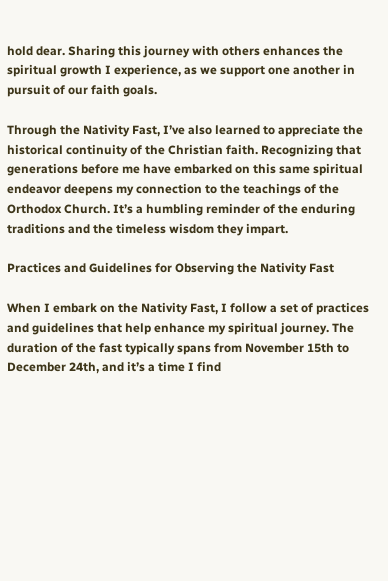hold dear. Sharing this journey with others enhances the spiritual growth I experience, as we support one another in pursuit of our faith goals.

Through the Nativity Fast, I’ve also learned to appreciate the historical continuity of the Christian faith. Recognizing that generations before me have embarked on this same spiritual endeavor deepens my connection to the teachings of the Orthodox Church. It’s a humbling reminder of the enduring traditions and the timeless wisdom they impart.

Practices and Guidelines for Observing the Nativity Fast

When I embark on the Nativity Fast, I follow a set of practices and guidelines that help enhance my spiritual journey. The duration of the fast typically spans from November 15th to December 24th, and it’s a time I find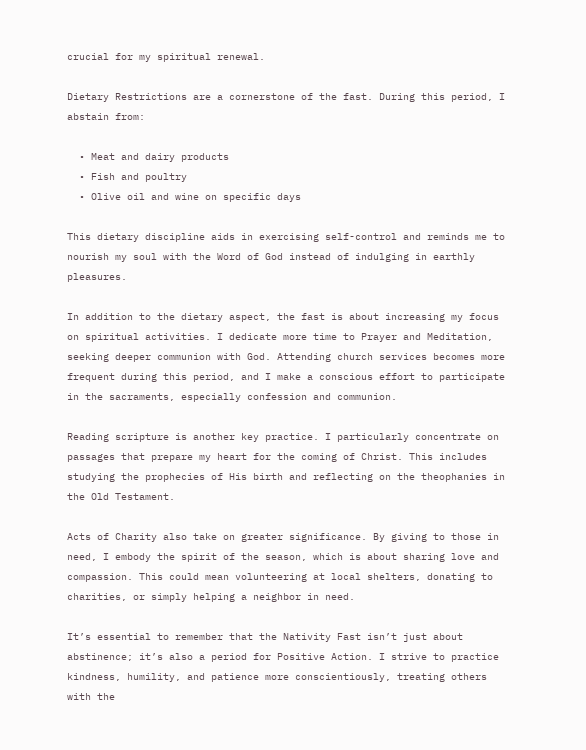crucial for my spiritual renewal.

Dietary Restrictions are a cornerstone of the fast. During this period, I abstain from:

  • Meat and dairy products
  • Fish and poultry
  • Olive oil and wine on specific days

This dietary discipline aids in exercising self-control and reminds me to nourish my soul with the Word of God instead of indulging in earthly pleasures.

In addition to the dietary aspect, the fast is about increasing my focus on spiritual activities. I dedicate more time to Prayer and Meditation, seeking deeper communion with God. Attending church services becomes more frequent during this period, and I make a conscious effort to participate in the sacraments, especially confession and communion.

Reading scripture is another key practice. I particularly concentrate on passages that prepare my heart for the coming of Christ. This includes studying the prophecies of His birth and reflecting on the theophanies in the Old Testament.

Acts of Charity also take on greater significance. By giving to those in need, I embody the spirit of the season, which is about sharing love and compassion. This could mean volunteering at local shelters, donating to charities, or simply helping a neighbor in need.

It’s essential to remember that the Nativity Fast isn’t just about abstinence; it’s also a period for Positive Action. I strive to practice kindness, humility, and patience more conscientiously, treating others with the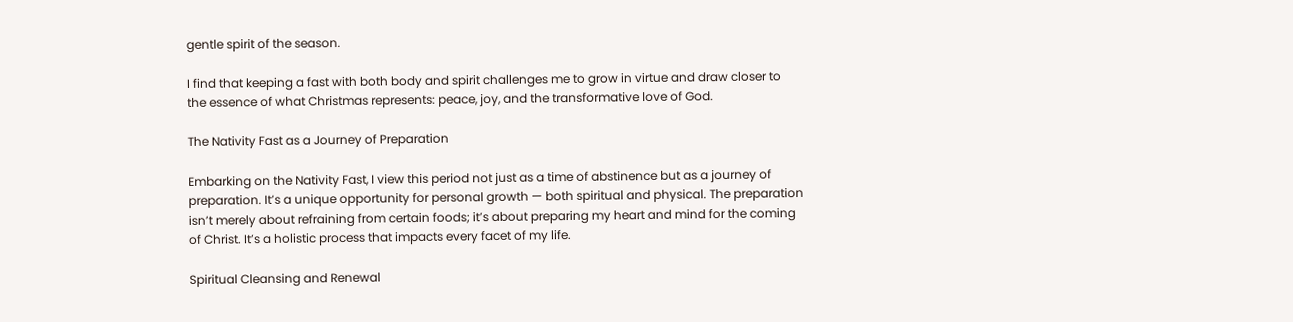gentle spirit of the season.

I find that keeping a fast with both body and spirit challenges me to grow in virtue and draw closer to the essence of what Christmas represents: peace, joy, and the transformative love of God.

The Nativity Fast as a Journey of Preparation

Embarking on the Nativity Fast, I view this period not just as a time of abstinence but as a journey of preparation. It’s a unique opportunity for personal growth — both spiritual and physical. The preparation isn’t merely about refraining from certain foods; it’s about preparing my heart and mind for the coming of Christ. It’s a holistic process that impacts every facet of my life.

Spiritual Cleansing and Renewal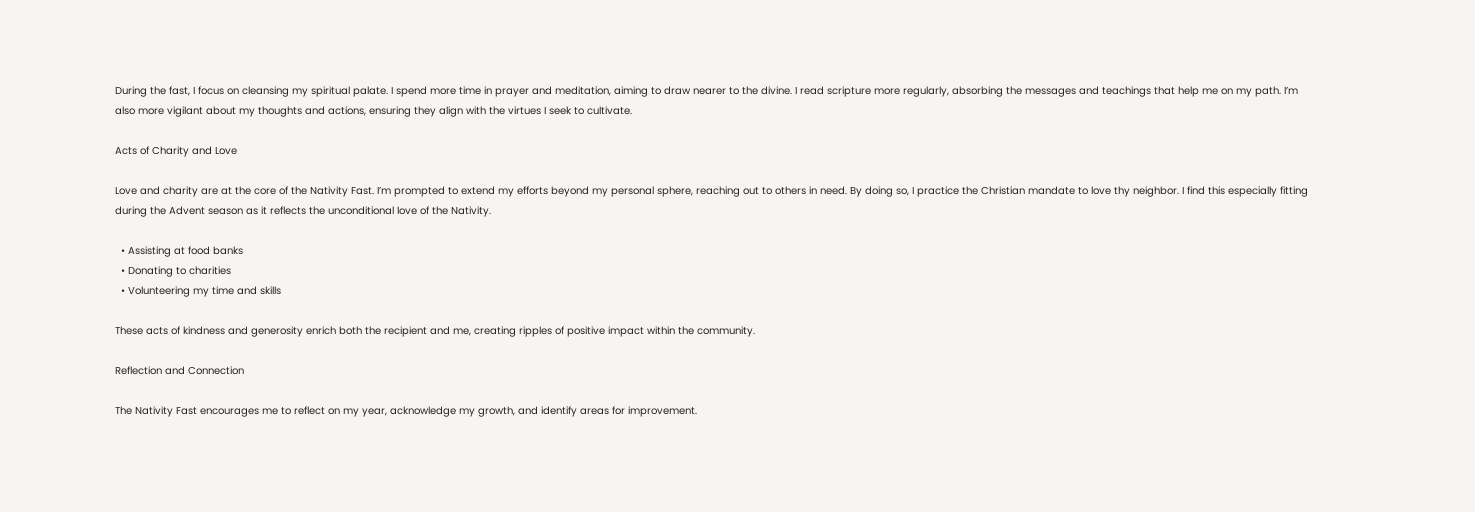During the fast, I focus on cleansing my spiritual palate. I spend more time in prayer and meditation, aiming to draw nearer to the divine. I read scripture more regularly, absorbing the messages and teachings that help me on my path. I’m also more vigilant about my thoughts and actions, ensuring they align with the virtues I seek to cultivate.

Acts of Charity and Love

Love and charity are at the core of the Nativity Fast. I’m prompted to extend my efforts beyond my personal sphere, reaching out to others in need. By doing so, I practice the Christian mandate to love thy neighbor. I find this especially fitting during the Advent season as it reflects the unconditional love of the Nativity.

  • Assisting at food banks
  • Donating to charities
  • Volunteering my time and skills

These acts of kindness and generosity enrich both the recipient and me, creating ripples of positive impact within the community.

Reflection and Connection

The Nativity Fast encourages me to reflect on my year, acknowledge my growth, and identify areas for improvement.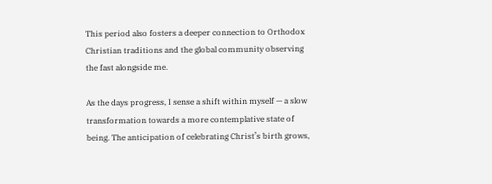This period also fosters a deeper connection to Orthodox Christian traditions and the global community observing the fast alongside me.

As the days progress, I sense a shift within myself — a slow transformation towards a more contemplative state of being. The anticipation of celebrating Christ’s birth grows,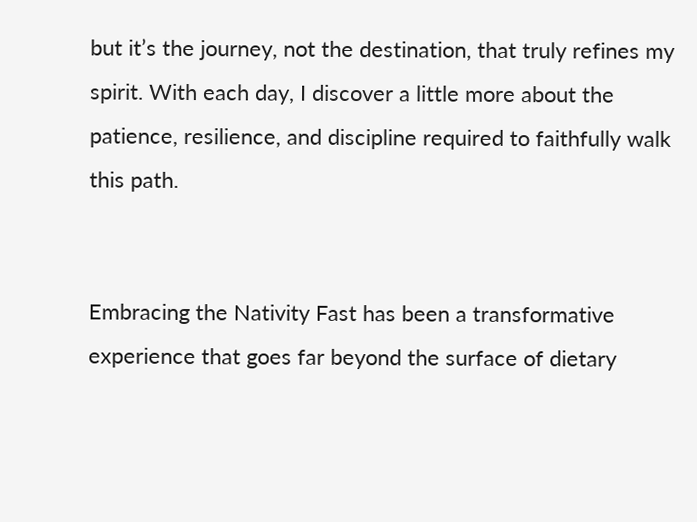but it’s the journey, not the destination, that truly refines my spirit. With each day, I discover a little more about the patience, resilience, and discipline required to faithfully walk this path.


Embracing the Nativity Fast has been a transformative experience that goes far beyond the surface of dietary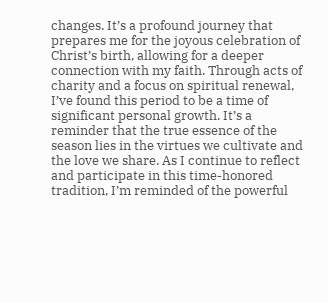changes. It’s a profound journey that prepares me for the joyous celebration of Christ’s birth, allowing for a deeper connection with my faith. Through acts of charity and a focus on spiritual renewal, I’ve found this period to be a time of significant personal growth. It’s a reminder that the true essence of the season lies in the virtues we cultivate and the love we share. As I continue to reflect and participate in this time-honored tradition, I’m reminded of the powerful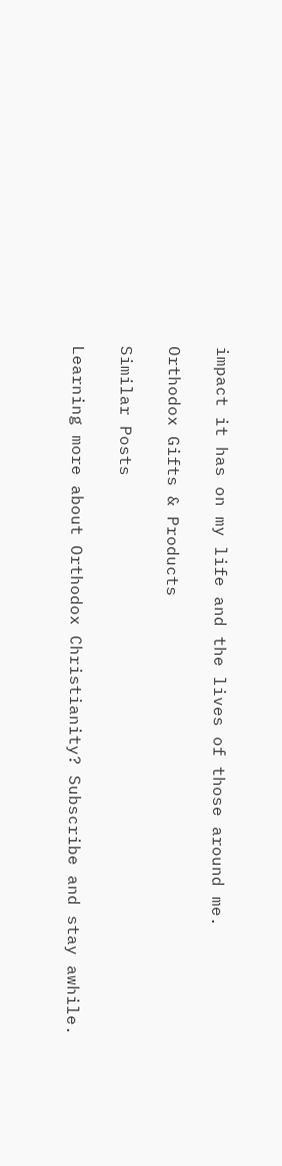impact it has on my life and the lives of those around me.

Orthodox Gifts & Products

Similar Posts

Learning more about Orthodox Christianity? Subscribe and stay awhile.